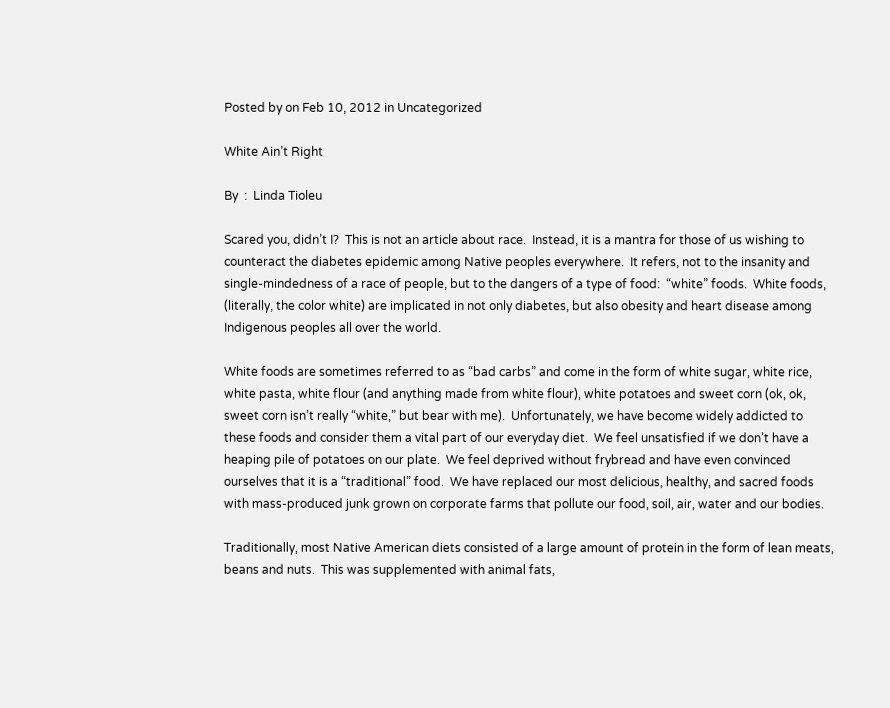Posted by on Feb 10, 2012 in Uncategorized

White Ain’t Right

By  :  Linda Tioleu

Scared you, didn’t I?  This is not an article about race.  Instead, it is a mantra for those of us wishing to counteract the diabetes epidemic among Native peoples everywhere.  It refers, not to the insanity and single-mindedness of a race of people, but to the dangers of a type of food:  “white” foods.  White foods, (literally, the color white) are implicated in not only diabetes, but also obesity and heart disease among Indigenous peoples all over the world.

White foods are sometimes referred to as “bad carbs” and come in the form of white sugar, white rice, white pasta, white flour (and anything made from white flour), white potatoes and sweet corn (ok, ok, sweet corn isn’t really “white,” but bear with me).  Unfortunately, we have become widely addicted to these foods and consider them a vital part of our everyday diet.  We feel unsatisfied if we don’t have a heaping pile of potatoes on our plate.  We feel deprived without frybread and have even convinced ourselves that it is a “traditional” food.  We have replaced our most delicious, healthy, and sacred foods with mass-produced junk grown on corporate farms that pollute our food, soil, air, water and our bodies.

Traditionally, most Native American diets consisted of a large amount of protein in the form of lean meats, beans and nuts.  This was supplemented with animal fats,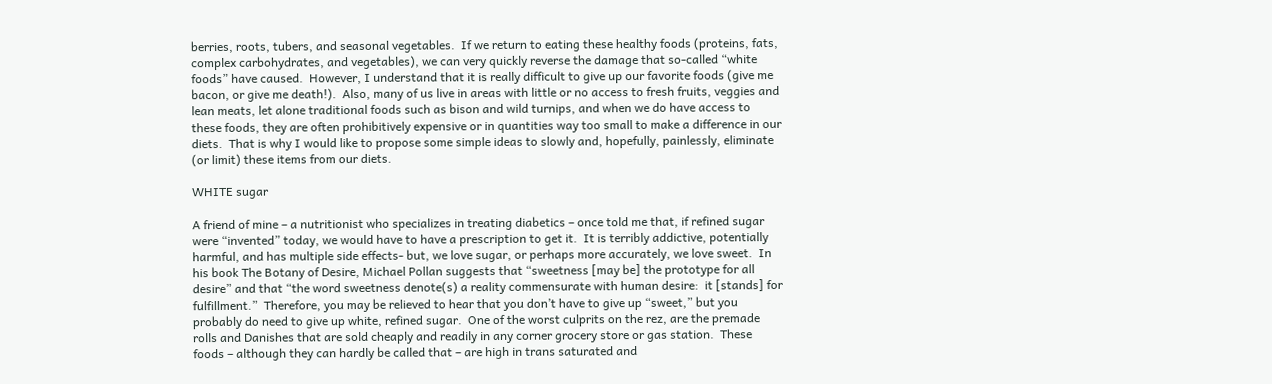berries, roots, tubers, and seasonal vegetables.  If we return to eating these healthy foods (proteins, fats, complex carbohydrates, and vegetables), we can very quickly reverse the damage that so-called “white foods” have caused.  However, I understand that it is really difficult to give up our favorite foods (give me bacon, or give me death!).  Also, many of us live in areas with little or no access to fresh fruits, veggies and lean meats, let alone traditional foods such as bison and wild turnips, and when we do have access to these foods, they are often prohibitively expensive or in quantities way too small to make a difference in our diets.  That is why I would like to propose some simple ideas to slowly and, hopefully, painlessly, eliminate (or limit) these items from our diets.

WHITE sugar

A friend of mine – a nutritionist who specializes in treating diabetics – once told me that, if refined sugar were “invented” today, we would have to have a prescription to get it.  It is terribly addictive, potentially harmful, and has multiple side effects- but, we love sugar, or perhaps more accurately, we love sweet.  In his book The Botany of Desire, Michael Pollan suggests that “sweetness [may be] the prototype for all desire” and that “the word sweetness denote(s) a reality commensurate with human desire:  it [stands] for fulfillment.”  Therefore, you may be relieved to hear that you don’t have to give up “sweet,” but you probably do need to give up white, refined sugar.  One of the worst culprits on the rez, are the premade rolls and Danishes that are sold cheaply and readily in any corner grocery store or gas station.  These foods – although they can hardly be called that – are high in trans saturated and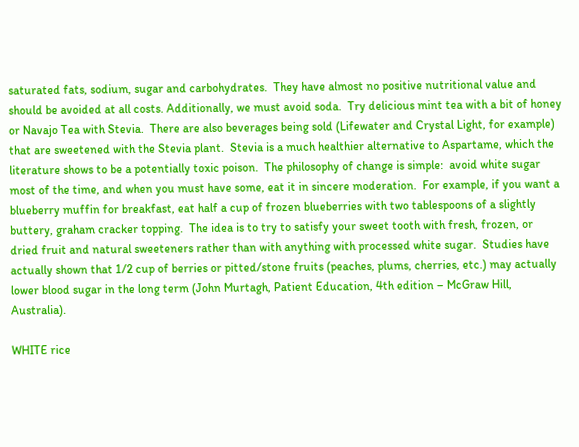saturated fats, sodium, sugar and carbohydrates.  They have almost no positive nutritional value and should be avoided at all costs. Additionally, we must avoid soda.  Try delicious mint tea with a bit of honey or Navajo Tea with Stevia.  There are also beverages being sold (Lifewater and Crystal Light, for example) that are sweetened with the Stevia plant.  Stevia is a much healthier alternative to Aspartame, which the literature shows to be a potentially toxic poison.  The philosophy of change is simple:  avoid white sugar most of the time, and when you must have some, eat it in sincere moderation.  For example, if you want a blueberry muffin for breakfast, eat half a cup of frozen blueberries with two tablespoons of a slightly buttery, graham cracker topping.  The idea is to try to satisfy your sweet tooth with fresh, frozen, or dried fruit and natural sweeteners rather than with anything with processed white sugar.  Studies have actually shown that 1/2 cup of berries or pitted/stone fruits (peaches, plums, cherries, etc.) may actually lower blood sugar in the long term (John Murtagh, Patient Education, 4th edition – McGraw Hill, Australia).

WHITE rice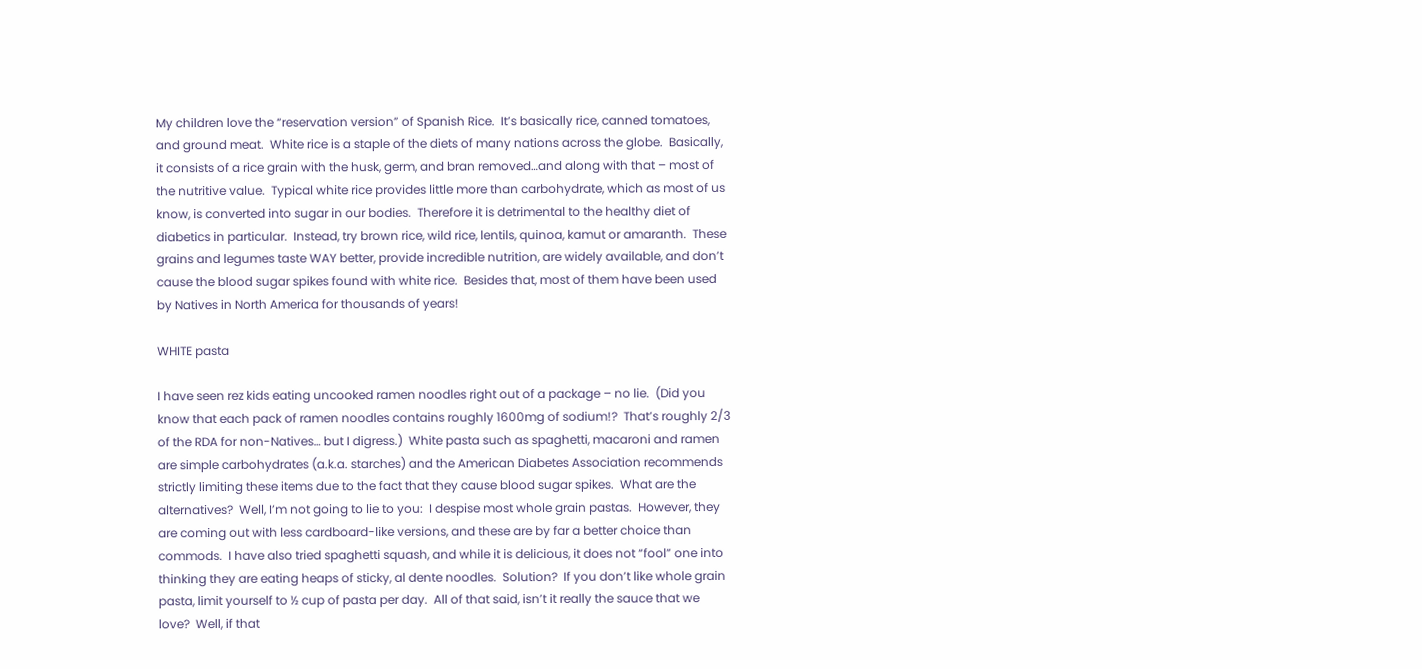My children love the “reservation version” of Spanish Rice.  It’s basically rice, canned tomatoes, and ground meat.  White rice is a staple of the diets of many nations across the globe.  Basically, it consists of a rice grain with the husk, germ, and bran removed…and along with that – most of the nutritive value.  Typical white rice provides little more than carbohydrate, which as most of us know, is converted into sugar in our bodies.  Therefore it is detrimental to the healthy diet of diabetics in particular.  Instead, try brown rice, wild rice, lentils, quinoa, kamut or amaranth.  These grains and legumes taste WAY better, provide incredible nutrition, are widely available, and don’t cause the blood sugar spikes found with white rice.  Besides that, most of them have been used by Natives in North America for thousands of years!

WHITE pasta

I have seen rez kids eating uncooked ramen noodles right out of a package – no lie.  (Did you know that each pack of ramen noodles contains roughly 1600mg of sodium!?  That’s roughly 2/3 of the RDA for non-Natives… but I digress.)  White pasta such as spaghetti, macaroni and ramen are simple carbohydrates (a.k.a. starches) and the American Diabetes Association recommends strictly limiting these items due to the fact that they cause blood sugar spikes.  What are the alternatives?  Well, I’m not going to lie to you:  I despise most whole grain pastas.  However, they are coming out with less cardboard-like versions, and these are by far a better choice than commods.  I have also tried spaghetti squash, and while it is delicious, it does not “fool” one into thinking they are eating heaps of sticky, al dente noodles.  Solution?  If you don’t like whole grain pasta, limit yourself to ½ cup of pasta per day.  All of that said, isn’t it really the sauce that we love?  Well, if that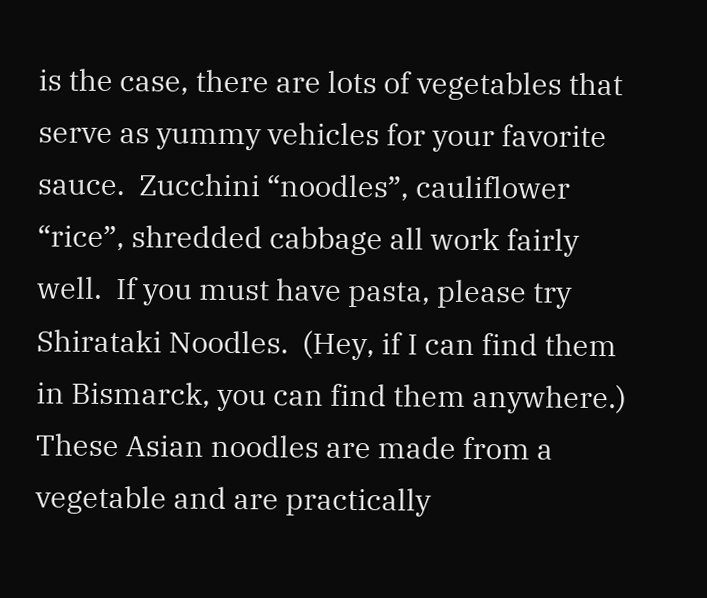is the case, there are lots of vegetables that serve as yummy vehicles for your favorite sauce.  Zucchini “noodles”, cauliflower “rice”, shredded cabbage all work fairly well.  If you must have pasta, please try Shirataki Noodles.  (Hey, if I can find them in Bismarck, you can find them anywhere.)  These Asian noodles are made from a vegetable and are practically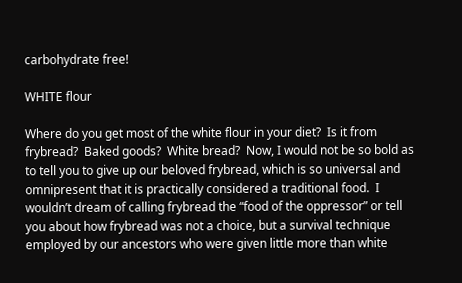carbohydrate free!

WHITE flour

Where do you get most of the white flour in your diet?  Is it from frybread?  Baked goods?  White bread?  Now, I would not be so bold as to tell you to give up our beloved frybread, which is so universal and omnipresent that it is practically considered a traditional food.  I wouldn’t dream of calling frybread the “food of the oppressor” or tell you about how frybread was not a choice, but a survival technique employed by our ancestors who were given little more than white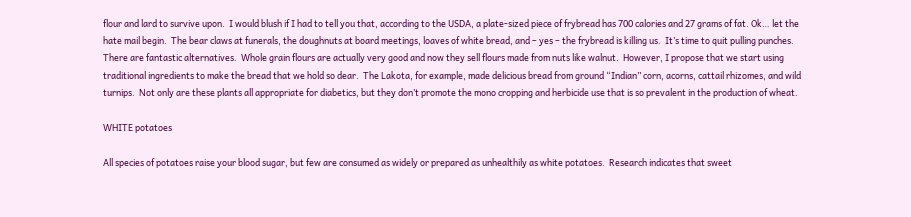flour and lard to survive upon.  I would blush if I had to tell you that, according to the USDA, a plate-sized piece of frybread has 700 calories and 27 grams of fat. Ok… let the hate mail begin.  The bear claws at funerals, the doughnuts at board meetings, loaves of white bread, and – yes – the frybread is killing us.  It’s time to quit pulling punches.  There are fantastic alternatives.  Whole grain flours are actually very good and now they sell flours made from nuts like walnut.  However, I propose that we start using traditional ingredients to make the bread that we hold so dear.  The Lakota, for example, made delicious bread from ground “Indian” corn, acorns, cattail rhizomes, and wild turnips.  Not only are these plants all appropriate for diabetics, but they don’t promote the mono cropping and herbicide use that is so prevalent in the production of wheat.

WHITE potatoes

All species of potatoes raise your blood sugar, but few are consumed as widely or prepared as unhealthily as white potatoes.  Research indicates that sweet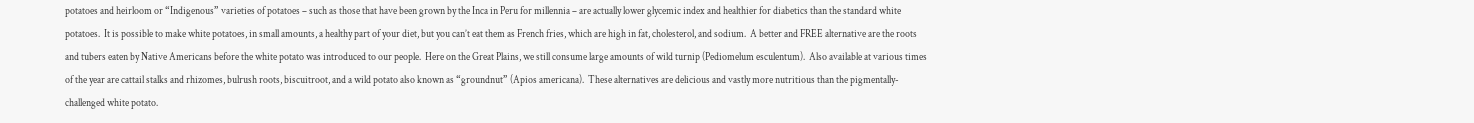potatoes and heirloom or “Indigenous” varieties of potatoes – such as those that have been grown by the Inca in Peru for millennia – are actually lower glycemic index and healthier for diabetics than the standard white potatoes.  It is possible to make white potatoes, in small amounts, a healthy part of your diet, but you can’t eat them as French fries, which are high in fat, cholesterol, and sodium.  A better and FREE alternative are the roots and tubers eaten by Native Americans before the white potato was introduced to our people.  Here on the Great Plains, we still consume large amounts of wild turnip (Pediomelum esculentum).  Also available at various times of the year are cattail stalks and rhizomes, bulrush roots, biscuitroot, and a wild potato also known as “groundnut” (Apios americana).  These alternatives are delicious and vastly more nutritious than the pigmentally-challenged white potato.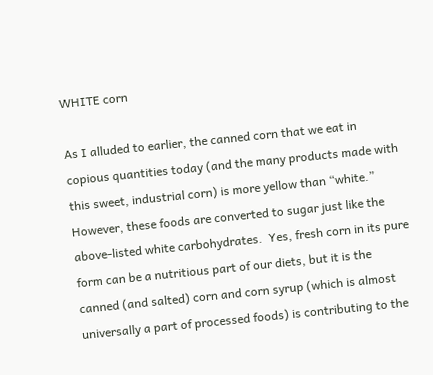WHITE corn

As I alluded to earlier, the canned corn that we eat in copious quantities today (and the many products made with this sweet, industrial corn) is more yellow than “white.”  However, these foods are converted to sugar just like the above-listed white carbohydrates.  Yes, fresh corn in its pure form can be a nutritious part of our diets, but it is the canned (and salted) corn and corn syrup (which is almost universally a part of processed foods) is contributing to the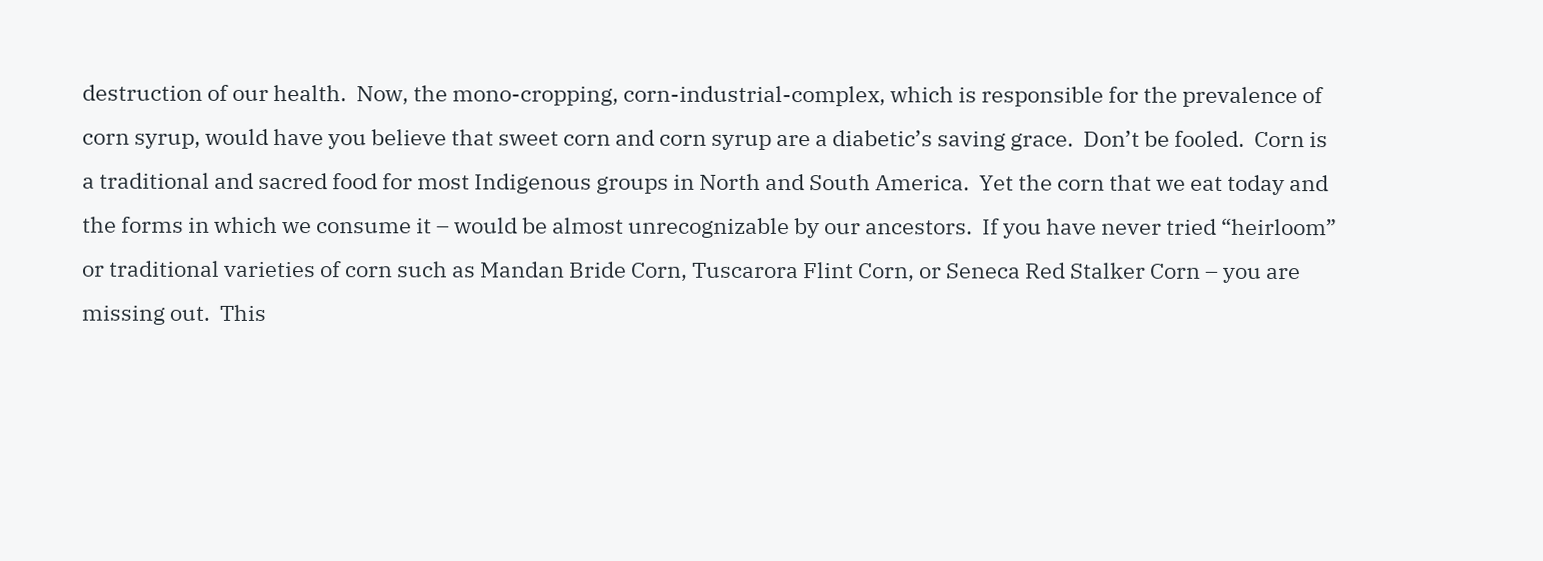destruction of our health.  Now, the mono-cropping, corn-industrial-complex, which is responsible for the prevalence of corn syrup, would have you believe that sweet corn and corn syrup are a diabetic’s saving grace.  Don’t be fooled.  Corn is a traditional and sacred food for most Indigenous groups in North and South America.  Yet the corn that we eat today and the forms in which we consume it – would be almost unrecognizable by our ancestors.  If you have never tried “heirloom” or traditional varieties of corn such as Mandan Bride Corn, Tuscarora Flint Corn, or Seneca Red Stalker Corn – you are missing out.  This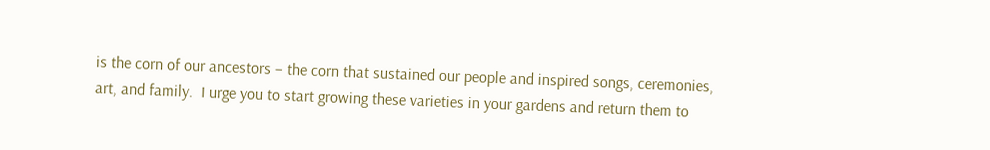is the corn of our ancestors – the corn that sustained our people and inspired songs, ceremonies, art, and family.  I urge you to start growing these varieties in your gardens and return them to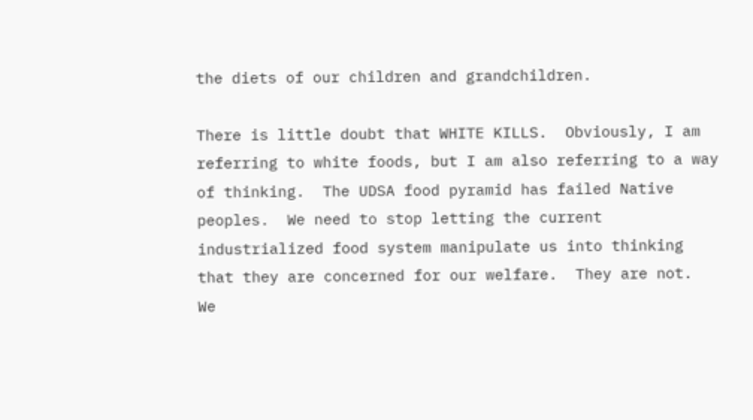the diets of our children and grandchildren.

There is little doubt that WHITE KILLS.  Obviously, I am referring to white foods, but I am also referring to a way of thinking.  The UDSA food pyramid has failed Native peoples.  We need to stop letting the current industrialized food system manipulate us into thinking that they are concerned for our welfare.  They are not.  We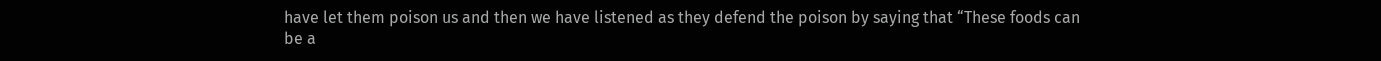have let them poison us and then we have listened as they defend the poison by saying that “These foods can be a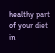healthy part of your diet in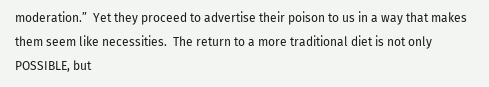moderation.”  Yet they proceed to advertise their poison to us in a way that makes them seem like necessities.  The return to a more traditional diet is not only POSSIBLE, but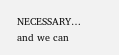NECESSARY… and we can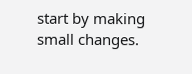start by making small changes.